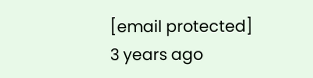[email protected]
3 years ago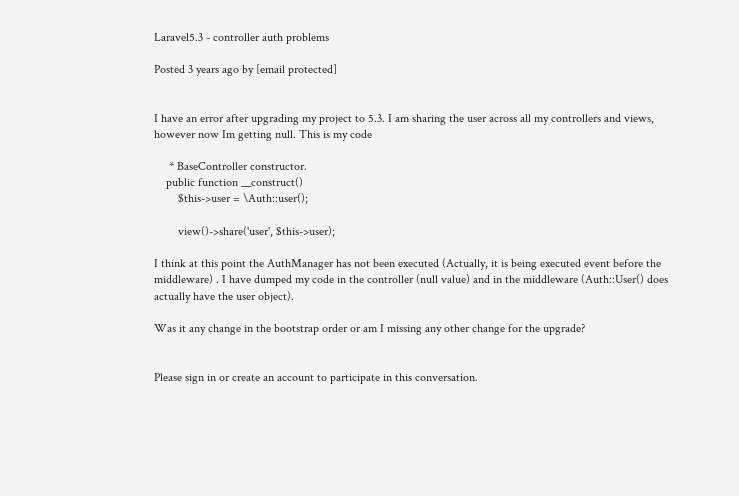Laravel5.3 - controller auth problems

Posted 3 years ago by [email protected]


I have an error after upgrading my project to 5.3. I am sharing the user across all my controllers and views, however now Im getting null. This is my code

     * BaseController constructor.
    public function __construct()
        $this->user = \Auth::user();

        view()->share('user', $this->user);

I think at this point the AuthManager has not been executed (Actually, it is being executed event before the middleware) . I have dumped my code in the controller (null value) and in the middleware (Auth::User() does actually have the user object).

Was it any change in the bootstrap order or am I missing any other change for the upgrade?


Please sign in or create an account to participate in this conversation.